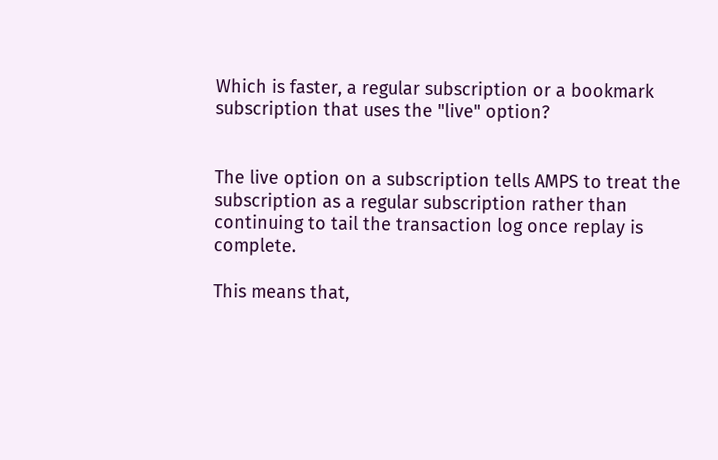Which is faster, a regular subscription or a bookmark subscription that uses the "live" option?


The live option on a subscription tells AMPS to treat the subscription as a regular subscription rather than continuing to tail the transaction log once replay is complete.

This means that,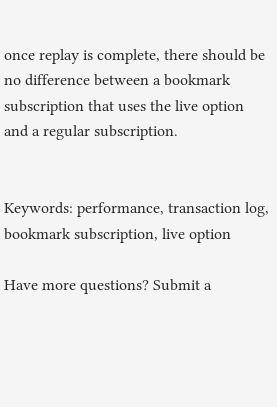once replay is complete, there should be no difference between a bookmark subscription that uses the live option and a regular subscription.


Keywords: performance, transaction log, bookmark subscription, live option

Have more questions? Submit a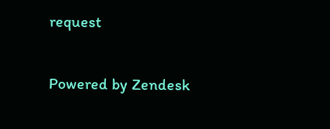request


Powered by Zendesk